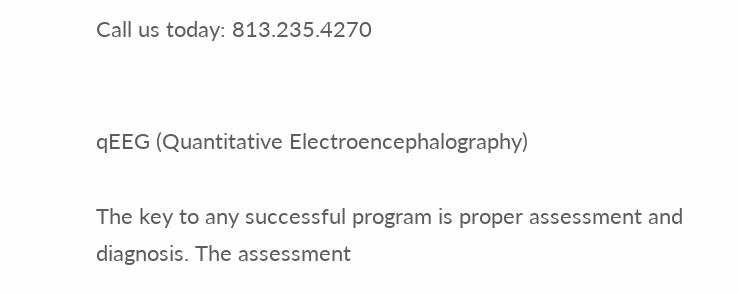Call us today: 813.235.4270


qEEG (Quantitative Electroencephalography)

The key to any successful program is proper assessment and diagnosis. The assessment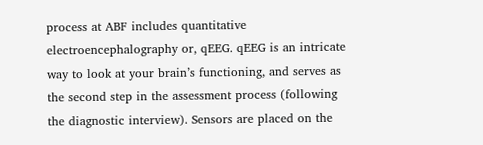process at ABF includes quantitative electroencephalography or, qEEG. qEEG is an intricate way to look at your brain’s functioning, and serves as the second step in the assessment process (following the diagnostic interview). Sensors are placed on the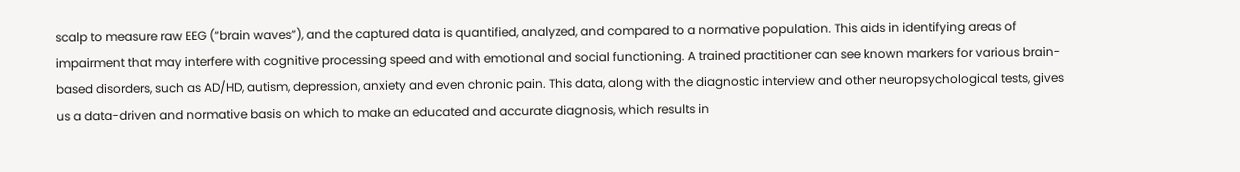scalp to measure raw EEG (“brain waves”), and the captured data is quantified, analyzed, and compared to a normative population. This aids in identifying areas of impairment that may interfere with cognitive processing speed and with emotional and social functioning. A trained practitioner can see known markers for various brain-based disorders, such as AD/HD, autism, depression, anxiety and even chronic pain. This data, along with the diagnostic interview and other neuropsychological tests, gives us a data-driven and normative basis on which to make an educated and accurate diagnosis, which results in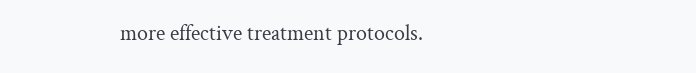more effective treatment protocols.